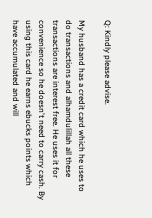Q: Kindly please advise.

My husband has a credit card which he uses to do transactions and alhamdulillah all these transactions are interest free. He uses it for convenience so he doesn't need to carry cash. By using this card he earns ebucks points which have accumulated and will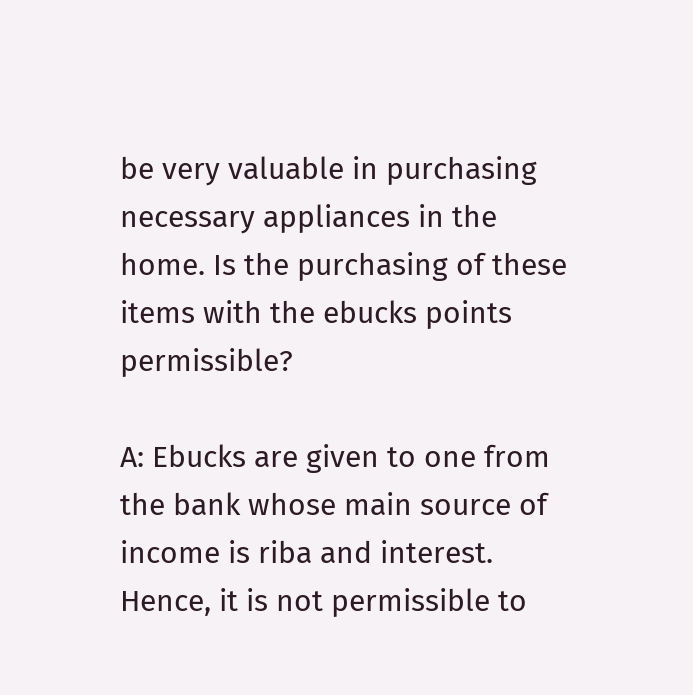be very valuable in purchasing necessary appliances in the home. Is the purchasing of these items with the ebucks points permissible?

A: Ebucks are given to one from the bank whose main source of income is riba and interest. Hence, it is not permissible to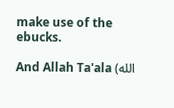make use of the ebucks.

And Allah Ta'ala (الله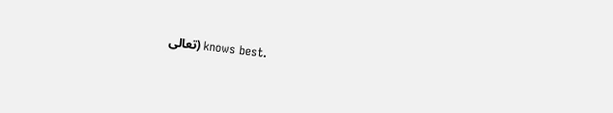تعالى) knows best.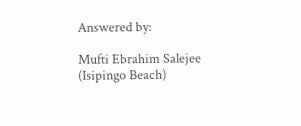Answered by:

Mufti Ebrahim Salejee (Isipingo Beach)